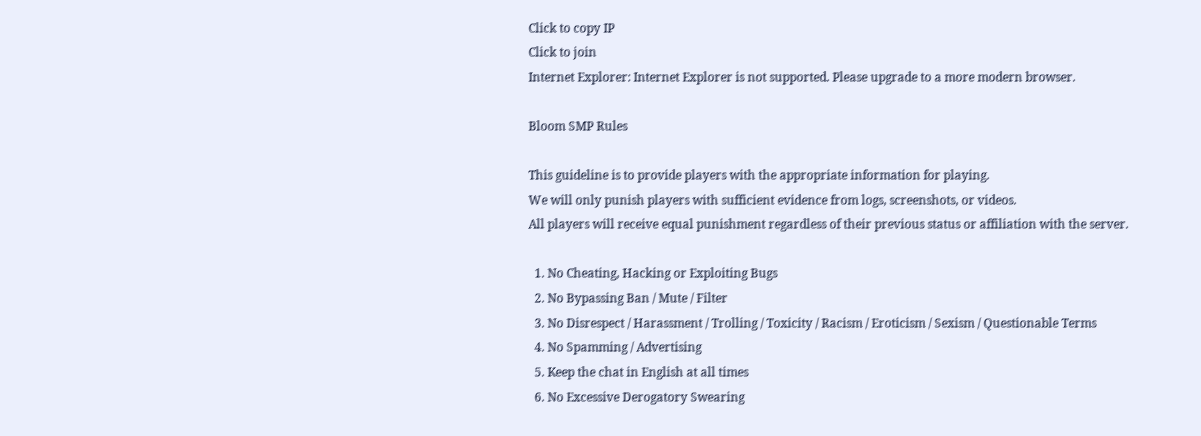Click to copy IP
Click to join
Internet Explorer: Internet Explorer is not supported. Please upgrade to a more modern browser.

Bloom SMP Rules

This guideline is to provide players with the appropriate information for playing.
We will only punish players with sufficient evidence from logs, screenshots, or videos.
All players will receive equal punishment regardless of their previous status or affiliation with the server.

  1. No Cheating, Hacking or Exploiting Bugs
  2. No Bypassing Ban / Mute / Filter
  3. No Disrespect / Harassment / Trolling / Toxicity / Racism / Eroticism / Sexism / Questionable Terms
  4. No Spamming / Advertising
  5. Keep the chat in English at all times
  6. No Excessive Derogatory Swearing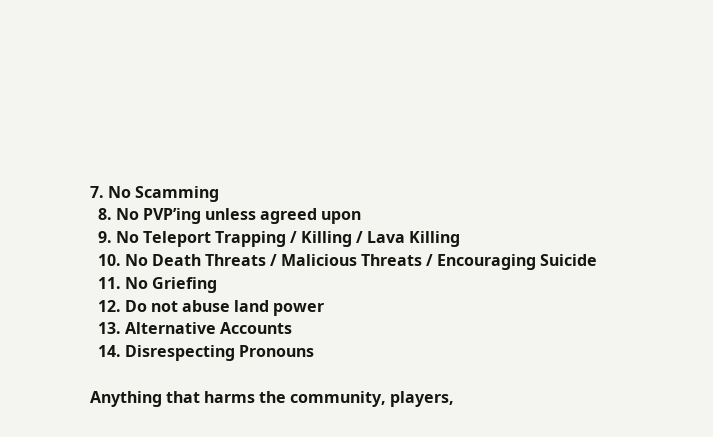7. No Scamming
  8. No PVP’ing unless agreed upon
  9. No Teleport Trapping / Killing / Lava Killing
  10. No Death Threats / Malicious Threats / Encouraging Suicide
  11. No Griefing
  12. Do not abuse land power
  13. Alternative Accounts
  14. Disrespecting Pronouns

Anything that harms the community, players,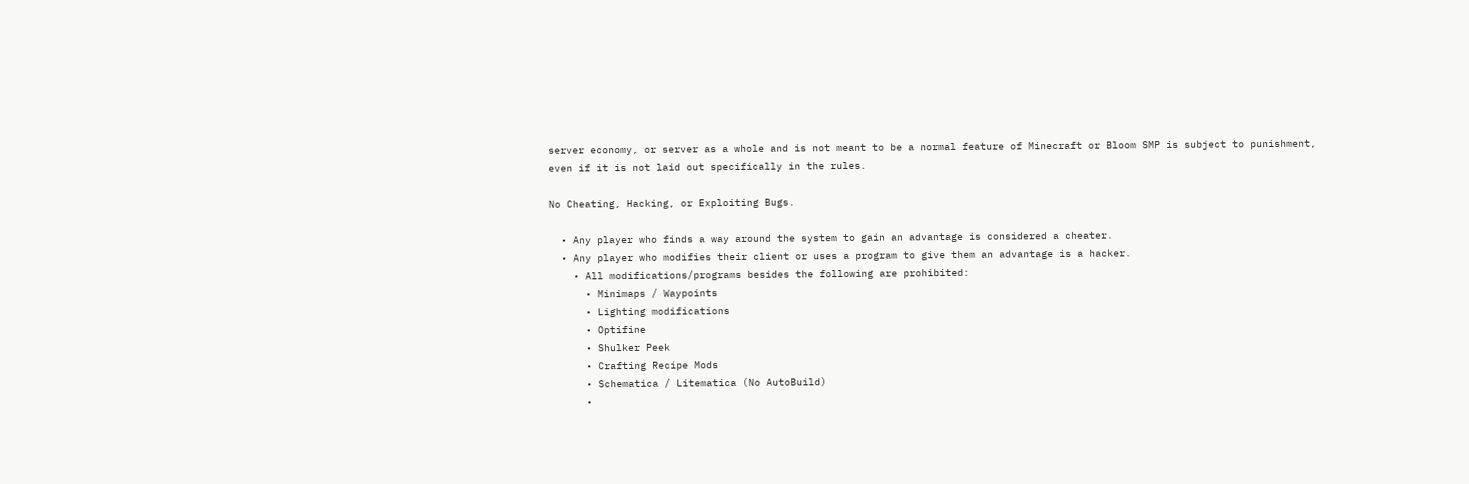server economy, or server as a whole and is not meant to be a normal feature of Minecraft or Bloom SMP is subject to punishment, even if it is not laid out specifically in the rules.

No Cheating, Hacking, or Exploiting Bugs.

  • Any player who finds a way around the system to gain an advantage is considered a cheater.
  • Any player who modifies their client or uses a program to give them an advantage is a hacker.
    • All modifications/programs besides the following are prohibited:
      • Minimaps / Waypoints
      • Lighting modifications
      • Optifine
      • Shulker Peek
      • Crafting Recipe Mods
      • Schematica / Litematica (No AutoBuild)
      •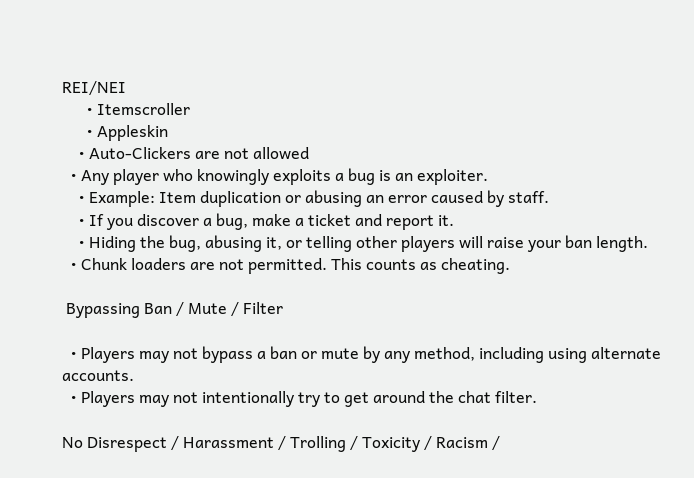REI/NEI
      • Itemscroller
      • Appleskin
    • Auto-Clickers are not allowed
  • Any player who knowingly exploits a bug is an exploiter.
    • Example: Item duplication or abusing an error caused by staff.
    • If you discover a bug, make a ticket and report it.
    • Hiding the bug, abusing it, or telling other players will raise your ban length.
  • Chunk loaders are not permitted. This counts as cheating.

 Bypassing Ban / Mute / Filter

  • Players may not bypass a ban or mute by any method, including using alternate accounts.
  • Players may not intentionally try to get around the chat filter.

No Disrespect / Harassment / Trolling / Toxicity / Racism /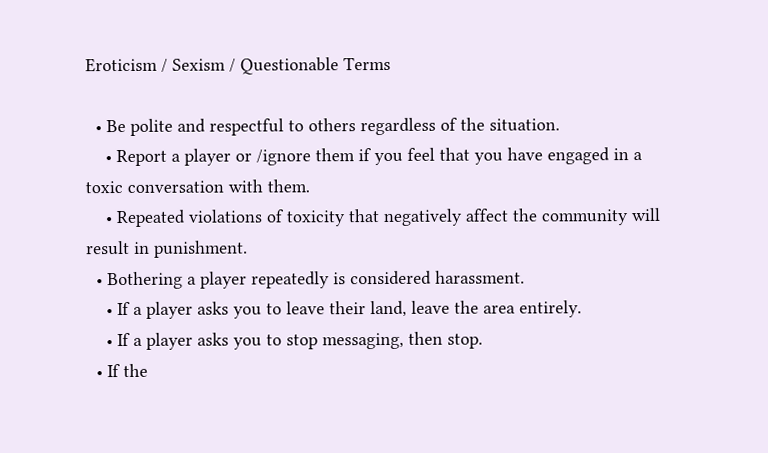Eroticism / Sexism / Questionable Terms

  • Be polite and respectful to others regardless of the situation.
    • Report a player or /ignore them if you feel that you have engaged in a toxic conversation with them.
    • Repeated violations of toxicity that negatively affect the community will result in punishment.
  • Bothering a player repeatedly is considered harassment.
    • If a player asks you to leave their land, leave the area entirely.
    • If a player asks you to stop messaging, then stop.
  • If the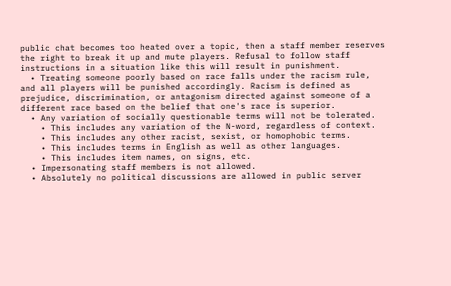public chat becomes too heated over a topic, then a staff member reserves the right to break it up and mute players. Refusal to follow staff instructions in a situation like this will result in punishment.
  • Treating someone poorly based on race falls under the racism rule, and all players will be punished accordingly. Racism is defined as prejudice, discrimination, or antagonism directed against someone of a different race based on the belief that one's race is superior.
  • Any variation of socially questionable terms will not be tolerated.
    • This includes any variation of the N-word, regardless of context.
    • This includes any other racist, sexist, or homophobic terms.
    • This includes terms in English as well as other languages.
    • This includes item names, on signs, etc.
  • Impersonating staff members is not allowed.
  • Absolutely no political discussions are allowed in public server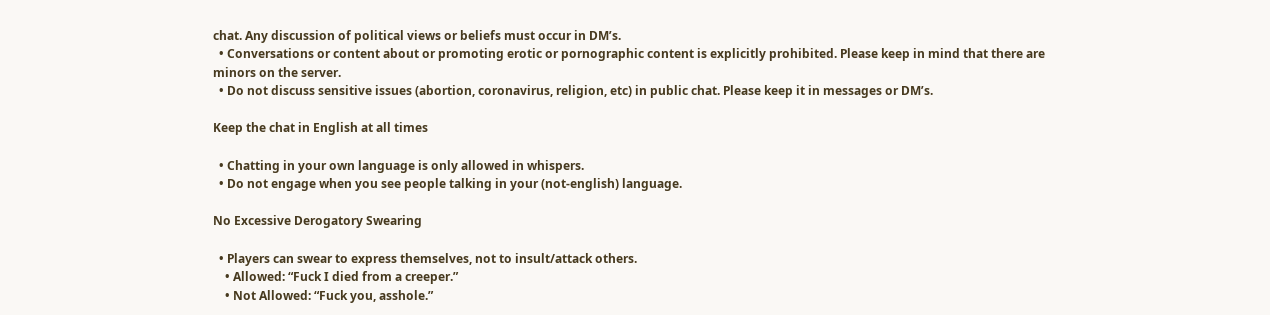chat. Any discussion of political views or beliefs must occur in DM’s.
  • Conversations or content about or promoting erotic or pornographic content is explicitly prohibited. Please keep in mind that there are minors on the server.
  • Do not discuss sensitive issues (abortion, coronavirus, religion, etc) in public chat. Please keep it in messages or DM’s.

Keep the chat in English at all times

  • Chatting in your own language is only allowed in whispers.
  • Do not engage when you see people talking in your (not-english) language.

No Excessive Derogatory Swearing

  • Players can swear to express themselves, not to insult/attack others.
    • Allowed: “Fuck I died from a creeper.”
    • Not Allowed: “Fuck you, asshole.”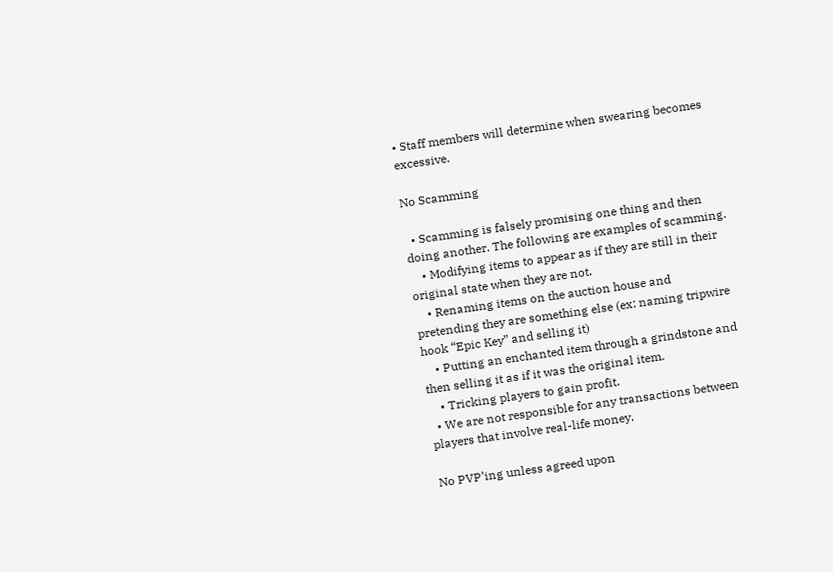• Staff members will determine when swearing becomes excessive.

No Scamming

  • Scamming is falsely promising one thing and then doing another. The following are examples of scamming.
    • Modifying items to appear as if they are still in their original state when they are not.
    • Renaming items on the auction house and pretending they are something else (ex: naming tripwire hook “Epic Key” and selling it)
    • Putting an enchanted item through a grindstone and then selling it as if it was the original item.
    • Tricking players to gain profit.
  • We are not responsible for any transactions between players that involve real-life money.

No PVP’ing unless agreed upon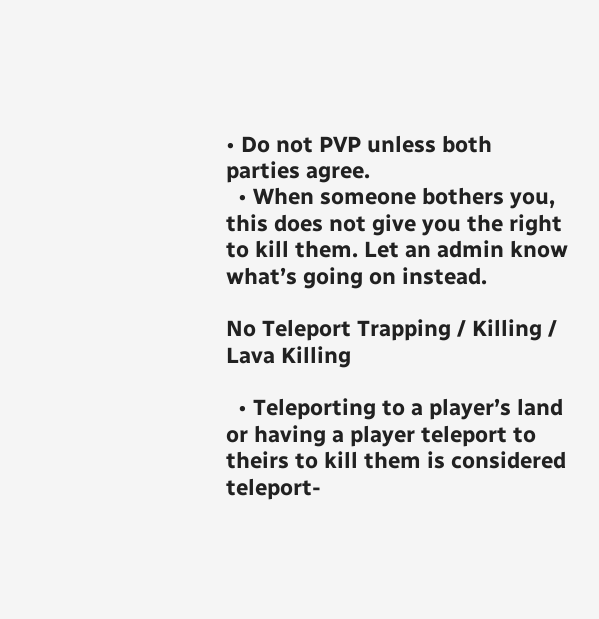• Do not PVP unless both parties agree.
  • When someone bothers you, this does not give you the right to kill them. Let an admin know what’s going on instead.

No Teleport Trapping / Killing / Lava Killing

  • Teleporting to a player’s land or having a player teleport to theirs to kill them is considered teleport-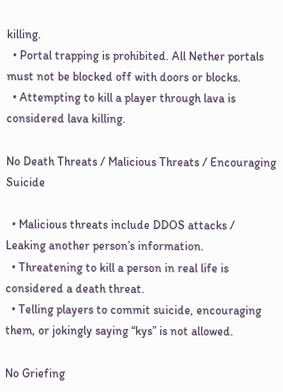killing.
  • Portal trapping is prohibited. All Nether portals must not be blocked off with doors or blocks.
  • Attempting to kill a player through lava is considered lava killing.

No Death Threats / Malicious Threats / Encouraging Suicide

  • Malicious threats include DDOS attacks / Leaking another person’s information.
  • Threatening to kill a person in real life is considered a death threat.
  • Telling players to commit suicide, encouraging them, or jokingly saying “kys” is not allowed.

No Griefing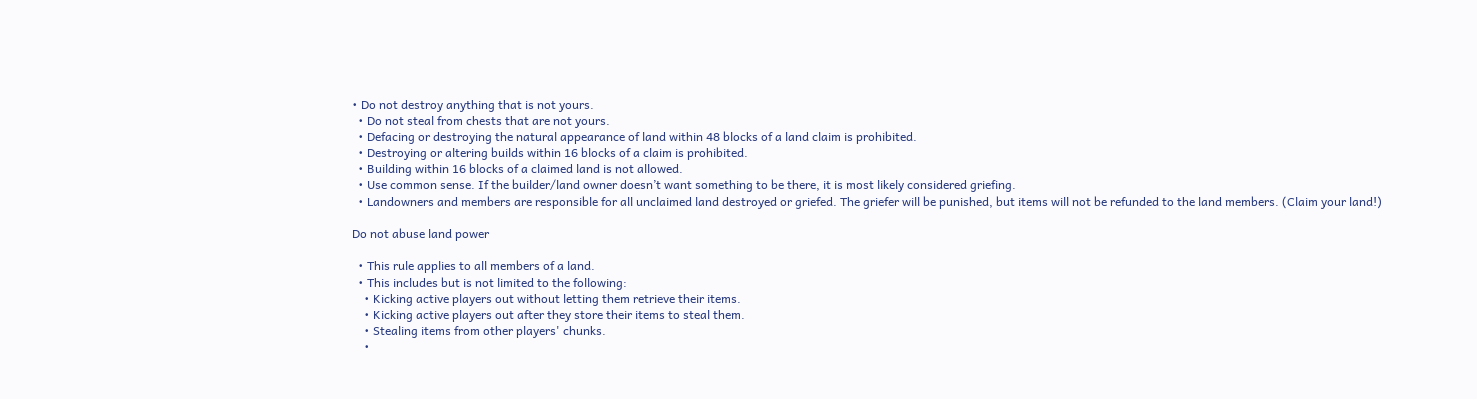• Do not destroy anything that is not yours.
  • Do not steal from chests that are not yours.
  • Defacing or destroying the natural appearance of land within 48 blocks of a land claim is prohibited.
  • Destroying or altering builds within 16 blocks of a claim is prohibited.
  • Building within 16 blocks of a claimed land is not allowed.
  • Use common sense. If the builder/land owner doesn’t want something to be there, it is most likely considered griefing.
  • Landowners and members are responsible for all unclaimed land destroyed or griefed. The griefer will be punished, but items will not be refunded to the land members. (Claim your land!)

Do not abuse land power

  • This rule applies to all members of a land.
  • This includes but is not limited to the following:
    • Kicking active players out without letting them retrieve their items.
    • Kicking active players out after they store their items to steal them.
    • Stealing items from other players' chunks.
    •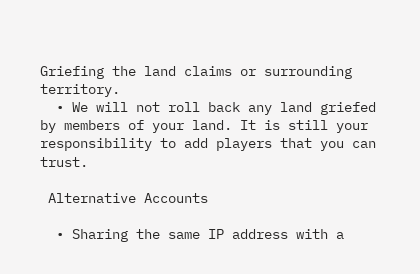Griefing the land claims or surrounding territory.
  • We will not roll back any land griefed by members of your land. It is still your responsibility to add players that you can trust.

 Alternative Accounts

  • Sharing the same IP address with a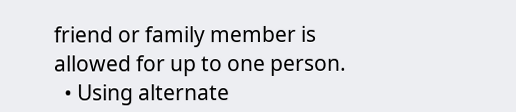friend or family member is allowed for up to one person.
  • Using alternate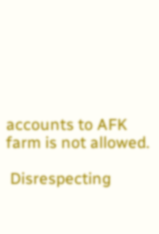accounts to AFK farm is not allowed.

 Disrespecting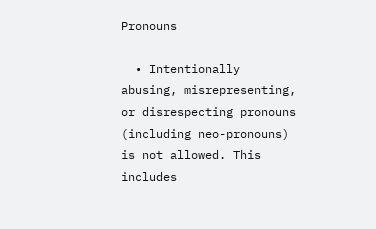Pronouns

  • Intentionally abusing, misrepresenting, or disrespecting pronouns (including neo-pronouns) is not allowed. This includes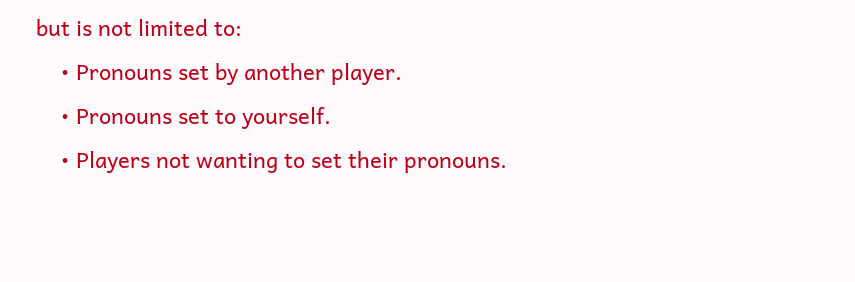but is not limited to:
    • Pronouns set by another player.
    • Pronouns set to yourself.
    • Players not wanting to set their pronouns.